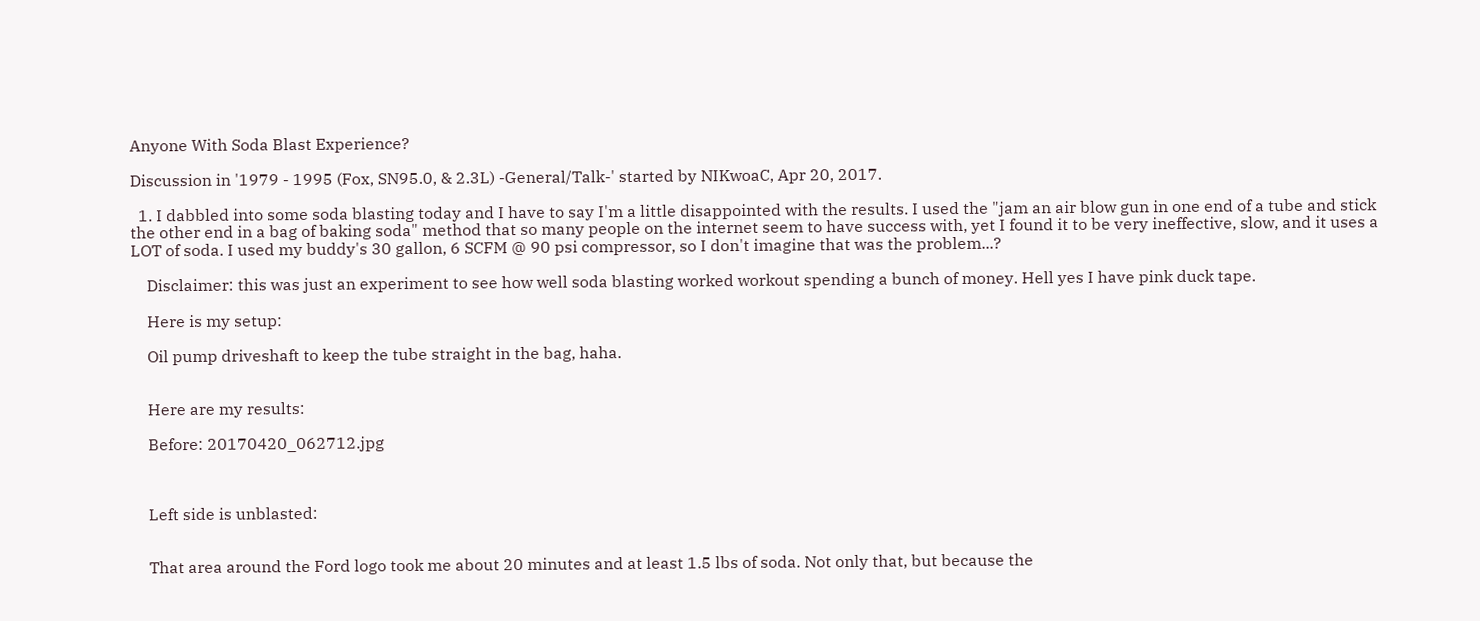Anyone With Soda Blast Experience?

Discussion in '1979 - 1995 (Fox, SN95.0, & 2.3L) -General/Talk-' started by NIKwoaC, Apr 20, 2017.

  1. I dabbled into some soda blasting today and I have to say I'm a little disappointed with the results. I used the "jam an air blow gun in one end of a tube and stick the other end in a bag of baking soda" method that so many people on the internet seem to have success with, yet I found it to be very ineffective, slow, and it uses a LOT of soda. I used my buddy's 30 gallon, 6 SCFM @ 90 psi compressor, so I don't imagine that was the problem...?

    Disclaimer: this was just an experiment to see how well soda blasting worked workout spending a bunch of money. Hell yes I have pink duck tape.

    Here is my setup:

    Oil pump driveshaft to keep the tube straight in the bag, haha.


    Here are my results:

    Before: 20170420_062712.jpg



    Left side is unblasted:


    That area around the Ford logo took me about 20 minutes and at least 1.5 lbs of soda. Not only that, but because the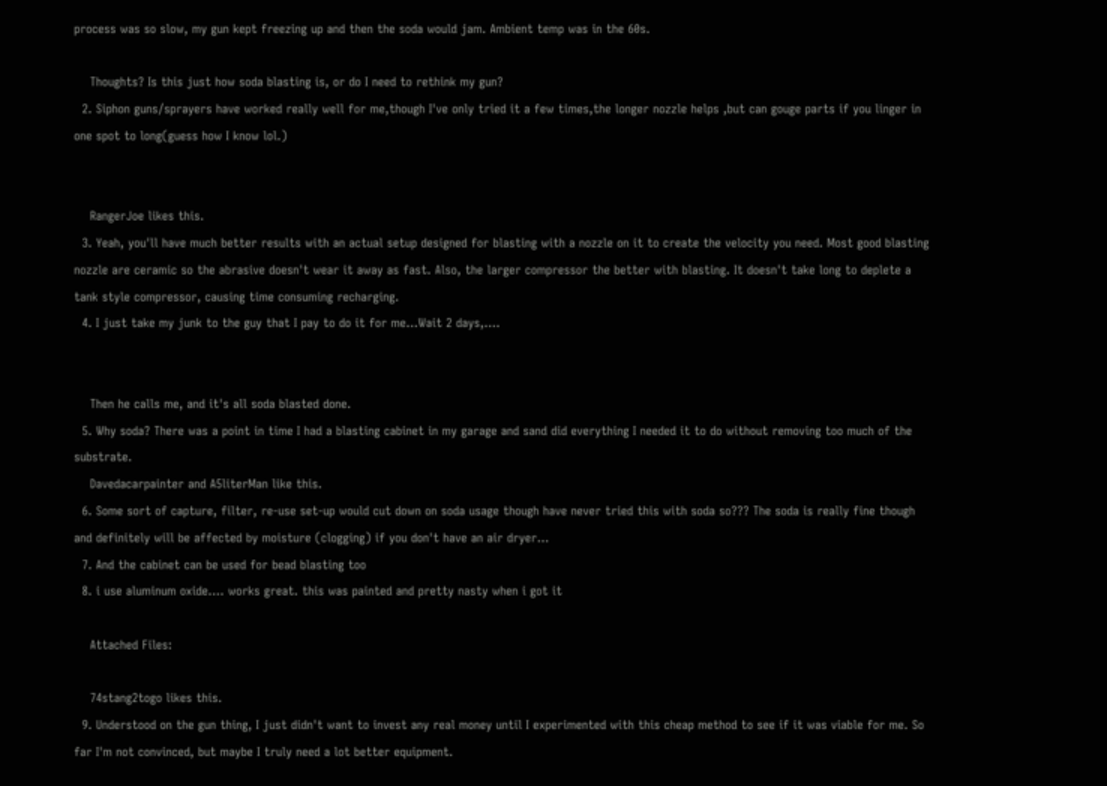process was so slow, my gun kept freezing up and then the soda would jam. Ambient temp was in the 60s.

    Thoughts? Is this just how soda blasting is, or do I need to rethink my gun?
  2. Siphon guns/sprayers have worked really well for me,though I've only tried it a few times,the longer nozzle helps ,but can gouge parts if you linger in one spot to long(guess how I know lol.)


    RangerJoe likes this.
  3. Yeah, you'll have much better results with an actual setup designed for blasting with a nozzle on it to create the velocity you need. Most good blasting nozzle are ceramic so the abrasive doesn't wear it away as fast. Also, the larger compressor the better with blasting. It doesn't take long to deplete a tank style compressor, causing time consuming recharging.
  4. I just take my junk to the guy that I pay to do it for me...Wait 2 days,....


    Then he calls me, and it's all soda blasted done.
  5. Why soda? There was a point in time I had a blasting cabinet in my garage and sand did everything I needed it to do without removing too much of the substrate.
    Davedacarpainter and A5literMan like this.
  6. Some sort of capture, filter, re-use set-up would cut down on soda usage though have never tried this with soda so??? The soda is really fine though and definitely will be affected by moisture (clogging) if you don't have an air dryer...
  7. And the cabinet can be used for bead blasting too
  8. i use aluminum oxide.... works great. this was painted and pretty nasty when i got it

    Attached Files:

    74stang2togo likes this.
  9. Understood on the gun thing, I just didn't want to invest any real money until I experimented with this cheap method to see if it was viable for me. So far I'm not convinced, but maybe I truly need a lot better equipment.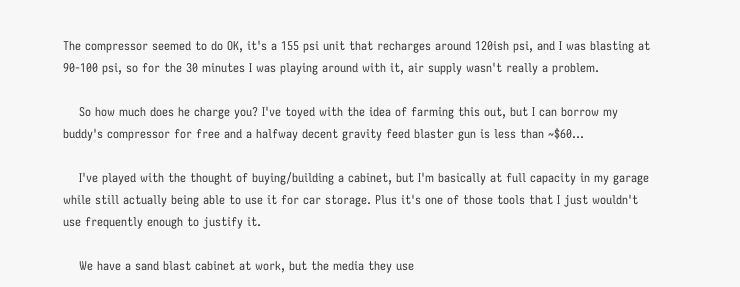The compressor seemed to do OK, it's a 155 psi unit that recharges around 120ish psi, and I was blasting at 90-100 psi, so for the 30 minutes I was playing around with it, air supply wasn't really a problem.

    So how much does he charge you? I've toyed with the idea of farming this out, but I can borrow my buddy's compressor for free and a halfway decent gravity feed blaster gun is less than ~$60...

    I've played with the thought of buying/building a cabinet, but I'm basically at full capacity in my garage while still actually being able to use it for car storage. Plus it's one of those tools that I just wouldn't use frequently enough to justify it.

    We have a sand blast cabinet at work, but the media they use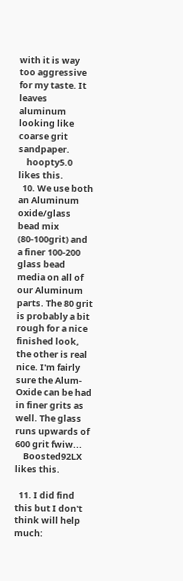with it is way too aggressive for my taste. It leaves aluminum looking like coarse grit sandpaper.
    hoopty5.0 likes this.
  10. We use both an Aluminum oxide/glass bead mix (80-100grit) and a finer 100-200 glass bead media on all of our Aluminum parts. The 80 grit is probably a bit rough for a nice finished look, the other is real nice. I'm fairly sure the Alum-Oxide can be had in finer grits as well. The glass runs upwards of 600 grit fwiw...
    Boosted92LX likes this.

  11. I did find this but I don't think will help much: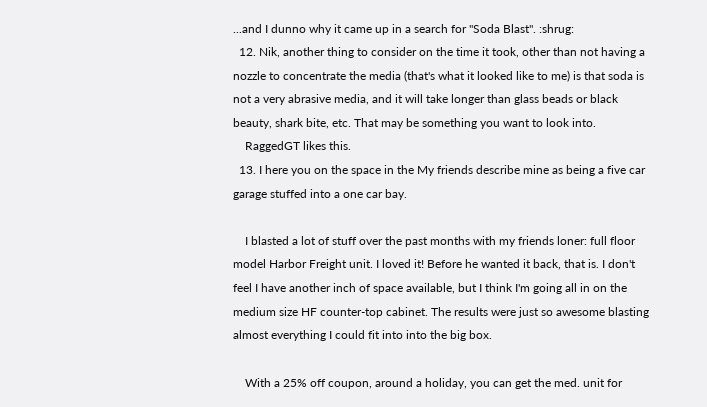...and I dunno why it came up in a search for "Soda Blast". :shrug:
  12. Nik, another thing to consider on the time it took, other than not having a nozzle to concentrate the media (that's what it looked like to me) is that soda is not a very abrasive media, and it will take longer than glass beads or black beauty, shark bite, etc. That may be something you want to look into.
    RaggedGT likes this.
  13. I here you on the space in the My friends describe mine as being a five car garage stuffed into a one car bay.

    I blasted a lot of stuff over the past months with my friends loner: full floor model Harbor Freight unit. I loved it! Before he wanted it back, that is. I don't feel I have another inch of space available, but I think I'm going all in on the medium size HF counter-top cabinet. The results were just so awesome blasting almost everything I could fit into into the big box.

    With a 25% off coupon, around a holiday, you can get the med. unit for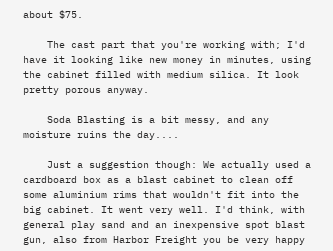about $75.

    The cast part that you're working with; I'd have it looking like new money in minutes, using the cabinet filled with medium silica. It look pretty porous anyway.

    Soda Blasting is a bit messy, and any moisture ruins the day....

    Just a suggestion though: We actually used a cardboard box as a blast cabinet to clean off some aluminium rims that wouldn't fit into the big cabinet. It went very well. I'd think, with general play sand and an inexpensive spot blast gun, also from Harbor Freight you be very happy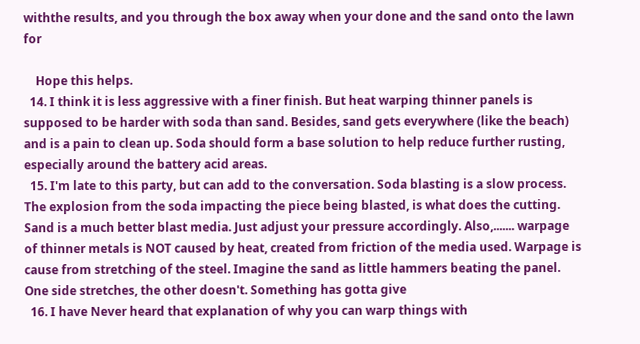withthe results, and you through the box away when your done and the sand onto the lawn for

    Hope this helps.
  14. I think it is less aggressive with a finer finish. But heat warping thinner panels is supposed to be harder with soda than sand. Besides, sand gets everywhere (like the beach) and is a pain to clean up. Soda should form a base solution to help reduce further rusting, especially around the battery acid areas.
  15. I'm late to this party, but can add to the conversation. Soda blasting is a slow process. The explosion from the soda impacting the piece being blasted, is what does the cutting. Sand is a much better blast media. Just adjust your pressure accordingly. Also,....... warpage of thinner metals is NOT caused by heat, created from friction of the media used. Warpage is cause from stretching of the steel. Imagine the sand as little hammers beating the panel. One side stretches, the other doesn't. Something has gotta give
  16. I have Never heard that explanation of why you can warp things with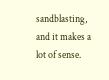sandblasting, and it makes a lot of sense.